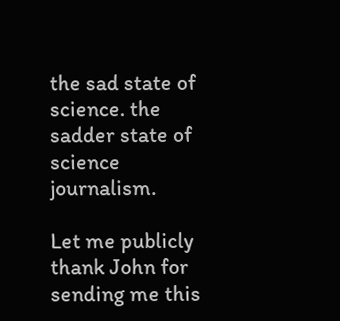the sad state of science. the sadder state of science journalism.

Let me publicly thank John for sending me this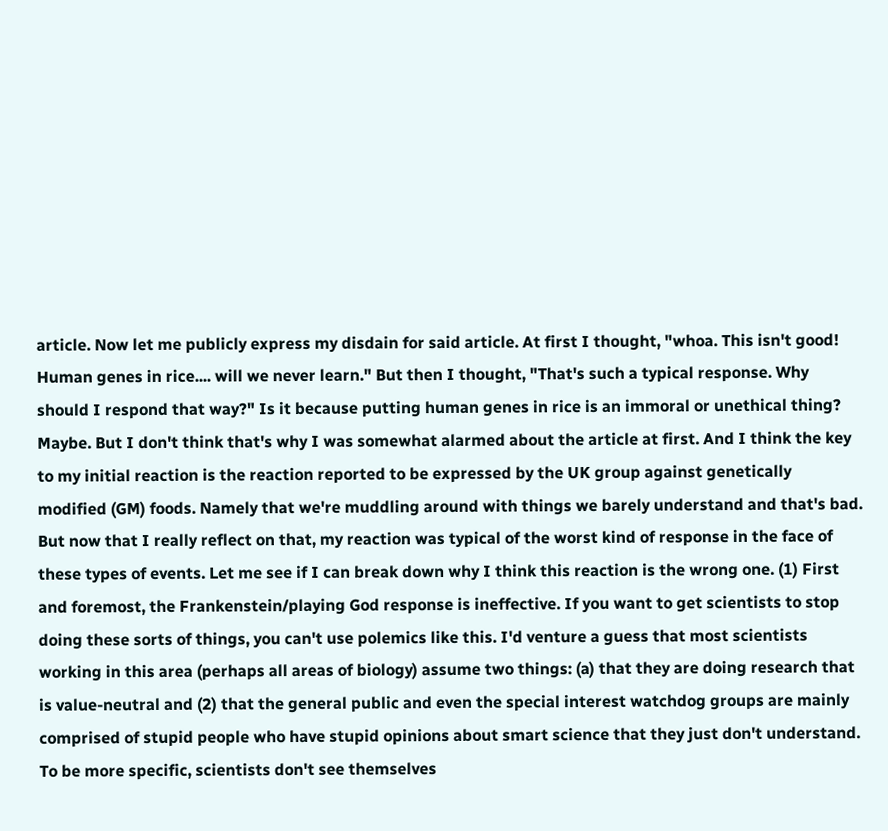article. Now let me publicly express my disdain for said article. At first I thought, "whoa. This isn't good! Human genes in rice.... will we never learn." But then I thought, "That's such a typical response. Why should I respond that way?" Is it because putting human genes in rice is an immoral or unethical thing? Maybe. But I don't think that's why I was somewhat alarmed about the article at first. And I think the key to my initial reaction is the reaction reported to be expressed by the UK group against genetically modified (GM) foods. Namely that we're muddling around with things we barely understand and that's bad. But now that I really reflect on that, my reaction was typical of the worst kind of response in the face of these types of events. Let me see if I can break down why I think this reaction is the wrong one. (1) First and foremost, the Frankenstein/playing God response is ineffective. If you want to get scientists to stop doing these sorts of things, you can't use polemics like this. I'd venture a guess that most scientists working in this area (perhaps all areas of biology) assume two things: (a) that they are doing research that is value-neutral and (2) that the general public and even the special interest watchdog groups are mainly comprised of stupid people who have stupid opinions about smart science that they just don't understand. To be more specific, scientists don't see themselves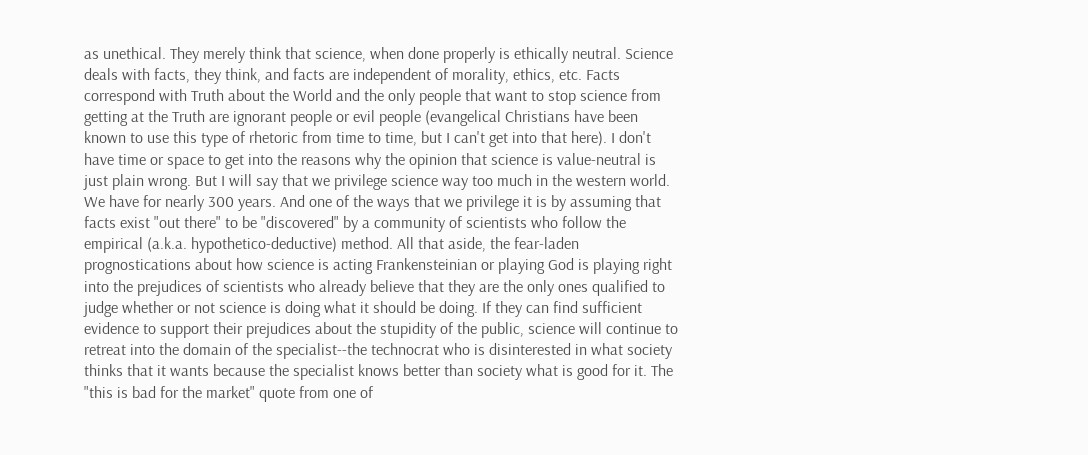as unethical. They merely think that science, when done properly is ethically neutral. Science deals with facts, they think, and facts are independent of morality, ethics, etc. Facts correspond with Truth about the World and the only people that want to stop science from getting at the Truth are ignorant people or evil people (evangelical Christians have been known to use this type of rhetoric from time to time, but I can't get into that here). I don't have time or space to get into the reasons why the opinion that science is value-neutral is just plain wrong. But I will say that we privilege science way too much in the western world. We have for nearly 300 years. And one of the ways that we privilege it is by assuming that facts exist "out there" to be "discovered" by a community of scientists who follow the empirical (a.k.a. hypothetico-deductive) method. All that aside, the fear-laden prognostications about how science is acting Frankensteinian or playing God is playing right into the prejudices of scientists who already believe that they are the only ones qualified to judge whether or not science is doing what it should be doing. If they can find sufficient evidence to support their prejudices about the stupidity of the public, science will continue to retreat into the domain of the specialist--the technocrat who is disinterested in what society thinks that it wants because the specialist knows better than society what is good for it. The "this is bad for the market" quote from one of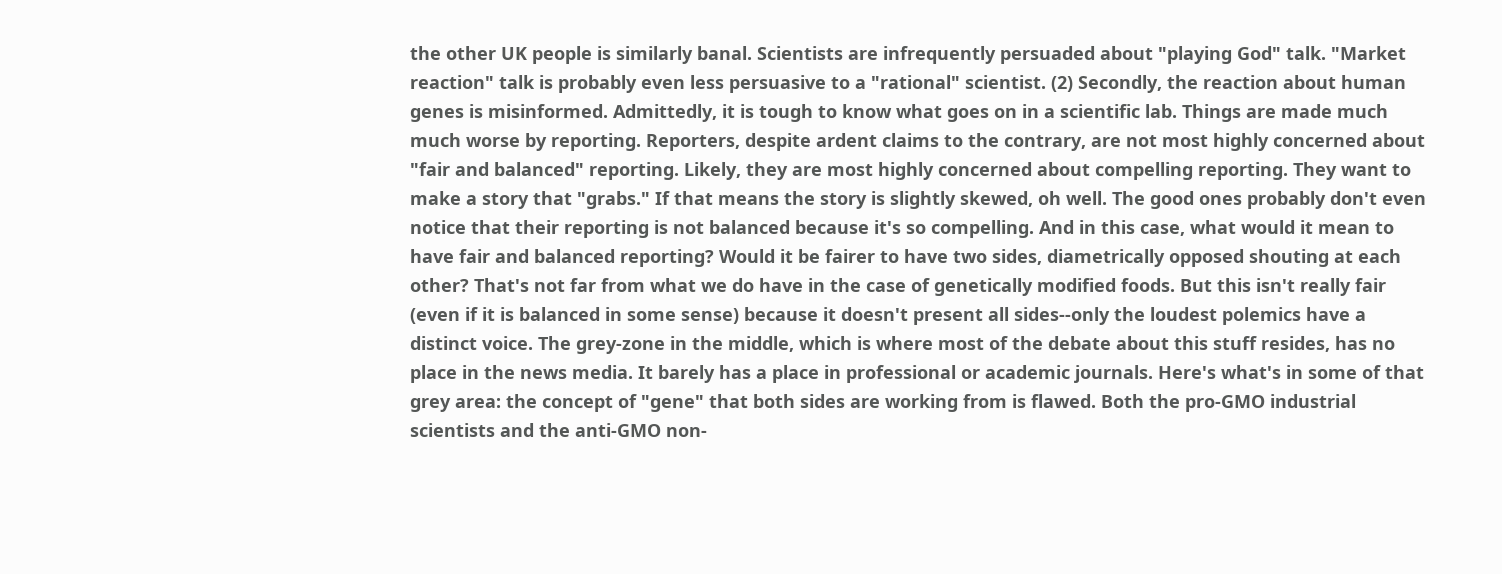the other UK people is similarly banal. Scientists are infrequently persuaded about "playing God" talk. "Market reaction" talk is probably even less persuasive to a "rational" scientist. (2) Secondly, the reaction about human genes is misinformed. Admittedly, it is tough to know what goes on in a scientific lab. Things are made much much worse by reporting. Reporters, despite ardent claims to the contrary, are not most highly concerned about "fair and balanced" reporting. Likely, they are most highly concerned about compelling reporting. They want to make a story that "grabs." If that means the story is slightly skewed, oh well. The good ones probably don't even notice that their reporting is not balanced because it's so compelling. And in this case, what would it mean to have fair and balanced reporting? Would it be fairer to have two sides, diametrically opposed shouting at each other? That's not far from what we do have in the case of genetically modified foods. But this isn't really fair (even if it is balanced in some sense) because it doesn't present all sides--only the loudest polemics have a distinct voice. The grey-zone in the middle, which is where most of the debate about this stuff resides, has no place in the news media. It barely has a place in professional or academic journals. Here's what's in some of that grey area: the concept of "gene" that both sides are working from is flawed. Both the pro-GMO industrial scientists and the anti-GMO non-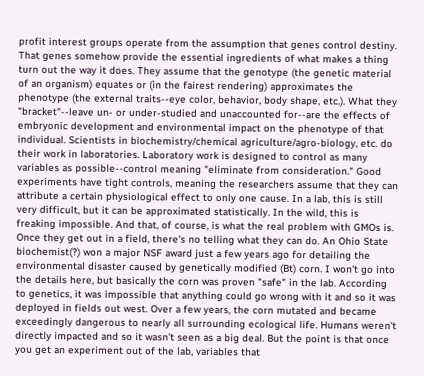profit interest groups operate from the assumption that genes control destiny. That genes somehow provide the essential ingredients of what makes a thing turn out the way it does. They assume that the genotype (the genetic material of an organism) equates or (in the fairest rendering) approximates the phenotype (the external traits--eye color, behavior, body shape, etc.). What they "bracket"--leave un- or under-studied and unaccounted for--are the effects of embryonic development and environmental impact on the phenotype of that individual. Scientists in biochemistry/chemical agriculture/agro-biology, etc. do their work in laboratories. Laboratory work is designed to control as many variables as possible--control meaning "eliminate from consideration." Good experiments have tight controls, meaning the researchers assume that they can attribute a certain physiological effect to only one cause. In a lab, this is still very difficult, but it can be approximated statistically. In the wild, this is freaking impossible. And that, of course, is what the real problem with GMOs is. Once they get out in a field, there's no telling what they can do. An Ohio State biochemist(?) won a major NSF award just a few years ago for detailing the environmental disaster caused by genetically modified (Bt) corn. I won't go into the details here, but basically the corn was proven "safe" in the lab. According to genetics, it was impossible that anything could go wrong with it and so it was deployed in fields out west. Over a few years, the corn mutated and became exceedingly dangerous to nearly all surrounding ecological life. Humans weren't directly impacted and so it wasn't seen as a big deal. But the point is that once you get an experiment out of the lab, variables that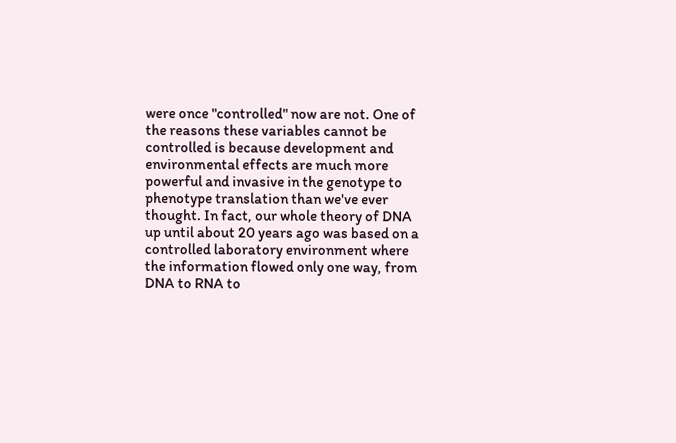were once "controlled" now are not. One of the reasons these variables cannot be controlled is because development and environmental effects are much more powerful and invasive in the genotype to phenotype translation than we've ever thought. In fact, our whole theory of DNA up until about 20 years ago was based on a controlled laboratory environment where the information flowed only one way, from DNA to RNA to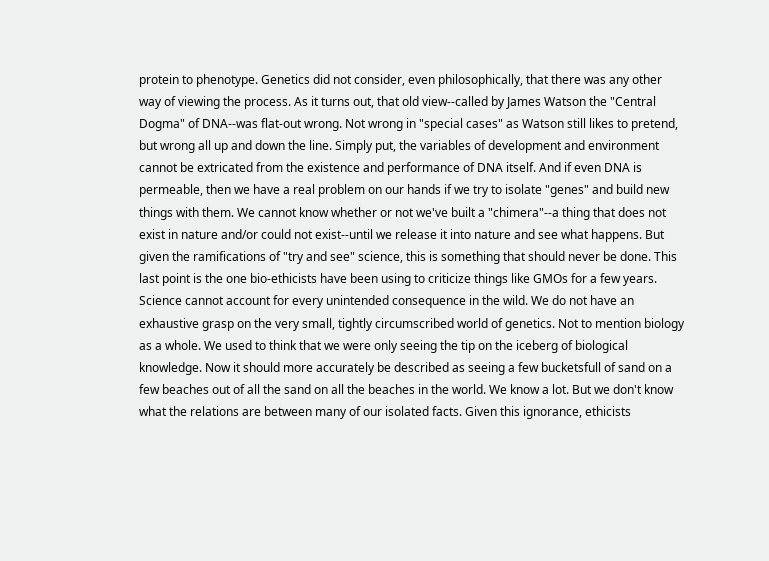protein to phenotype. Genetics did not consider, even philosophically, that there was any other way of viewing the process. As it turns out, that old view--called by James Watson the "Central Dogma" of DNA--was flat-out wrong. Not wrong in "special cases" as Watson still likes to pretend, but wrong all up and down the line. Simply put, the variables of development and environment cannot be extricated from the existence and performance of DNA itself. And if even DNA is permeable, then we have a real problem on our hands if we try to isolate "genes" and build new things with them. We cannot know whether or not we've built a "chimera"--a thing that does not exist in nature and/or could not exist--until we release it into nature and see what happens. But given the ramifications of "try and see" science, this is something that should never be done. This last point is the one bio-ethicists have been using to criticize things like GMOs for a few years. Science cannot account for every unintended consequence in the wild. We do not have an exhaustive grasp on the very small, tightly circumscribed world of genetics. Not to mention biology as a whole. We used to think that we were only seeing the tip on the iceberg of biological knowledge. Now it should more accurately be described as seeing a few bucketsfull of sand on a few beaches out of all the sand on all the beaches in the world. We know a lot. But we don't know what the relations are between many of our isolated facts. Given this ignorance, ethicists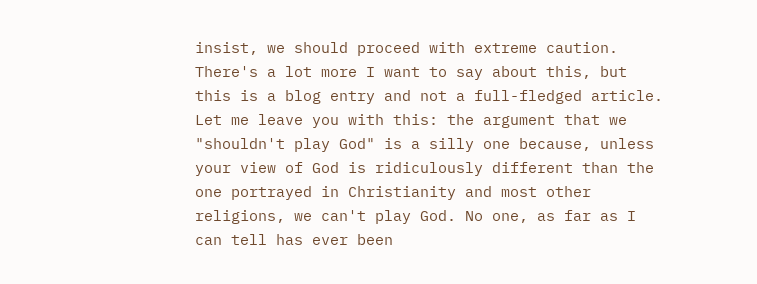insist, we should proceed with extreme caution. There's a lot more I want to say about this, but this is a blog entry and not a full-fledged article. Let me leave you with this: the argument that we "shouldn't play God" is a silly one because, unless your view of God is ridiculously different than the one portrayed in Christianity and most other religions, we can't play God. No one, as far as I can tell has ever been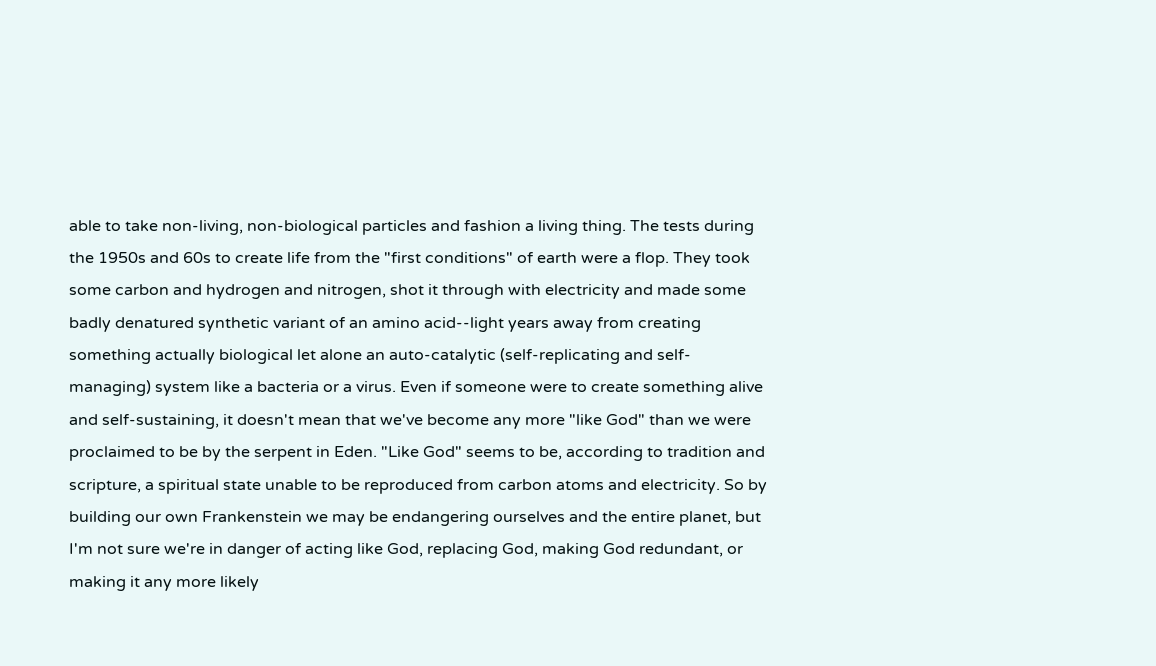able to take non-living, non-biological particles and fashion a living thing. The tests during the 1950s and 60s to create life from the "first conditions" of earth were a flop. They took some carbon and hydrogen and nitrogen, shot it through with electricity and made some badly denatured synthetic variant of an amino acid--light years away from creating something actually biological let alone an auto-catalytic (self-replicating and self-managing) system like a bacteria or a virus. Even if someone were to create something alive and self-sustaining, it doesn't mean that we've become any more "like God" than we were proclaimed to be by the serpent in Eden. "Like God" seems to be, according to tradition and scripture, a spiritual state unable to be reproduced from carbon atoms and electricity. So by building our own Frankenstein we may be endangering ourselves and the entire planet, but I'm not sure we're in danger of acting like God, replacing God, making God redundant, or making it any more likely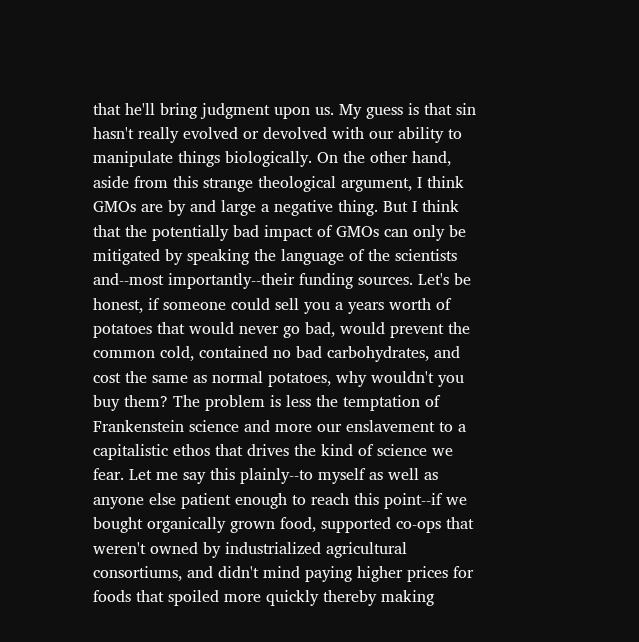that he'll bring judgment upon us. My guess is that sin hasn't really evolved or devolved with our ability to manipulate things biologically. On the other hand, aside from this strange theological argument, I think GMOs are by and large a negative thing. But I think that the potentially bad impact of GMOs can only be mitigated by speaking the language of the scientists and--most importantly--their funding sources. Let's be honest, if someone could sell you a years worth of potatoes that would never go bad, would prevent the common cold, contained no bad carbohydrates, and cost the same as normal potatoes, why wouldn't you buy them? The problem is less the temptation of Frankenstein science and more our enslavement to a capitalistic ethos that drives the kind of science we fear. Let me say this plainly--to myself as well as anyone else patient enough to reach this point--if we bought organically grown food, supported co-ops that weren't owned by industrialized agricultural consortiums, and didn't mind paying higher prices for foods that spoiled more quickly thereby making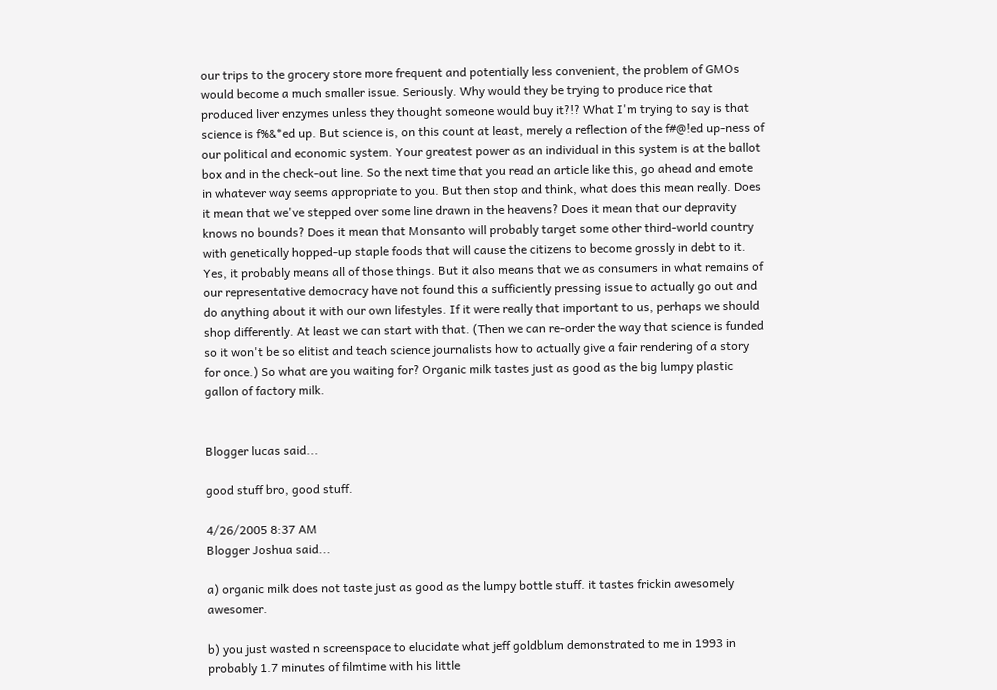our trips to the grocery store more frequent and potentially less convenient, the problem of GMOs would become a much smaller issue. Seriously. Why would they be trying to produce rice that produced liver enzymes unless they thought someone would buy it?!? What I'm trying to say is that science is f%&*ed up. But science is, on this count at least, merely a reflection of the f#@!ed up-ness of our political and economic system. Your greatest power as an individual in this system is at the ballot box and in the check-out line. So the next time that you read an article like this, go ahead and emote in whatever way seems appropriate to you. But then stop and think, what does this mean really. Does it mean that we've stepped over some line drawn in the heavens? Does it mean that our depravity knows no bounds? Does it mean that Monsanto will probably target some other third-world country with genetically hopped-up staple foods that will cause the citizens to become grossly in debt to it. Yes, it probably means all of those things. But it also means that we as consumers in what remains of our representative democracy have not found this a sufficiently pressing issue to actually go out and do anything about it with our own lifestyles. If it were really that important to us, perhaps we should shop differently. At least we can start with that. (Then we can re-order the way that science is funded so it won't be so elitist and teach science journalists how to actually give a fair rendering of a story for once.) So what are you waiting for? Organic milk tastes just as good as the big lumpy plastic gallon of factory milk.


Blogger lucas said...

good stuff bro, good stuff.

4/26/2005 8:37 AM
Blogger Joshua said...

a) organic milk does not taste just as good as the lumpy bottle stuff. it tastes frickin awesomely awesomer.

b) you just wasted n screenspace to elucidate what jeff goldblum demonstrated to me in 1993 in probably 1.7 minutes of filmtime with his little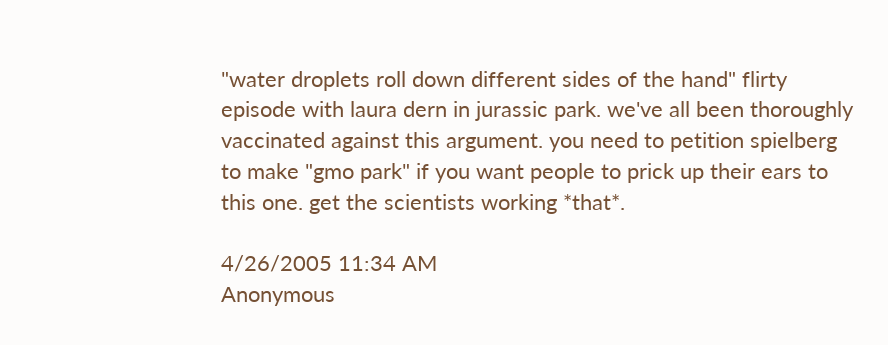"water droplets roll down different sides of the hand" flirty episode with laura dern in jurassic park. we've all been thoroughly vaccinated against this argument. you need to petition spielberg to make "gmo park" if you want people to prick up their ears to this one. get the scientists working *that*.

4/26/2005 11:34 AM
Anonymous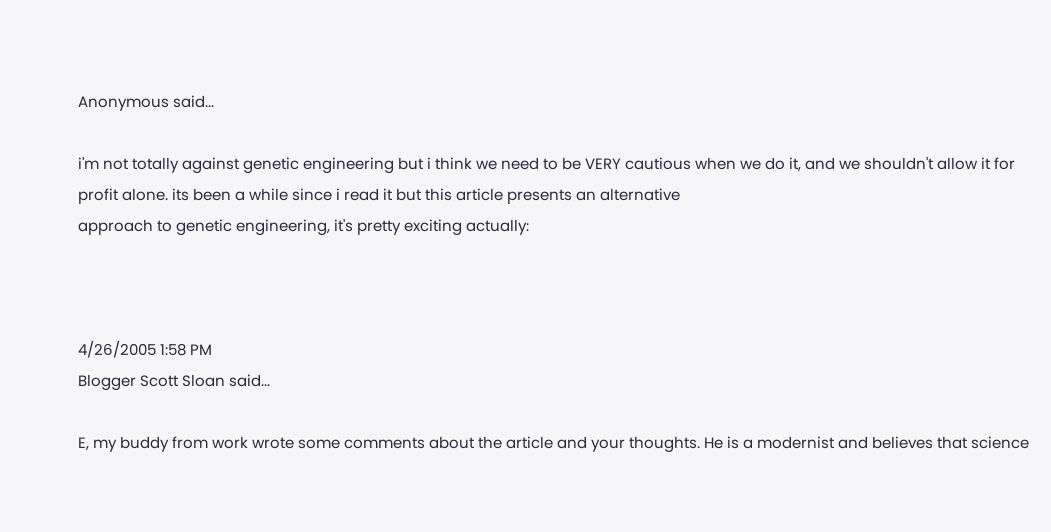Anonymous said...

i'm not totally against genetic engineering but i think we need to be VERY cautious when we do it, and we shouldn't allow it for profit alone. its been a while since i read it but this article presents an alternative
approach to genetic engineering, it's pretty exciting actually:



4/26/2005 1:58 PM
Blogger Scott Sloan said...

E, my buddy from work wrote some comments about the article and your thoughts. He is a modernist and believes that science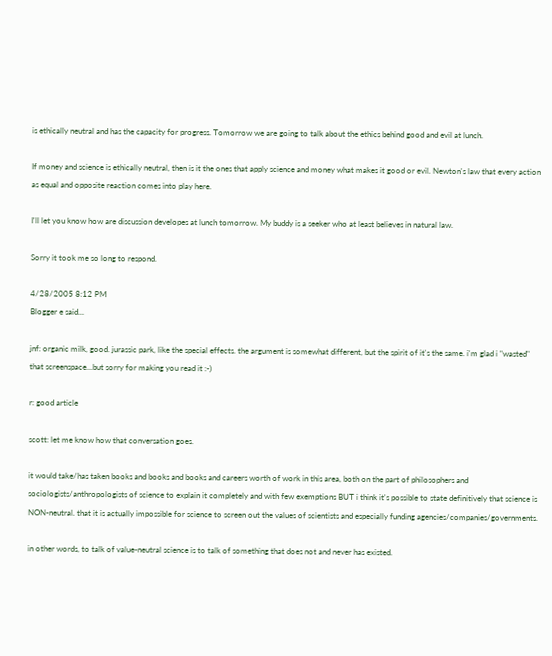is ethically neutral and has the capacity for progress. Tomorrow we are going to talk about the ethics behind good and evil at lunch.

If money and science is ethically neutral, then is it the ones that apply science and money what makes it good or evil. Newton's law that every action as equal and opposite reaction comes into play here.

I'll let you know how are discussion developes at lunch tomorrow. My buddy is a seeker who at least believes in natural law.

Sorry it took me so long to respond.

4/28/2005 8:12 PM
Blogger e said...

jnf: organic milk, good. jurassic park, like the special effects. the argument is somewhat different, but the spirit of it's the same. i'm glad i "wasted" that screenspace...but sorry for making you read it :-)

r: good article

scott: let me know how that conversation goes.

it would take/has taken books and books and books and careers worth of work in this area, both on the part of philosophers and sociologists/anthropologists of science to explain it completely and with few exemptions BUT i think it's possible to state definitively that science is NON-neutral. that it is actually impossible for science to screen out the values of scientists and especially funding agencies/companies/governments.

in other words, to talk of value-neutral science is to talk of something that does not and never has existed.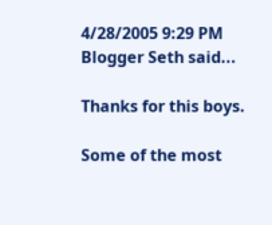4/28/2005 9:29 PM
Blogger Seth said...

Thanks for this boys.

Some of the most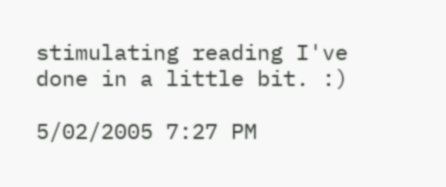stimulating reading I've done in a little bit. :)

5/02/2005 7:27 PM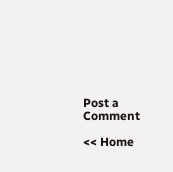Post a Comment

<< Home